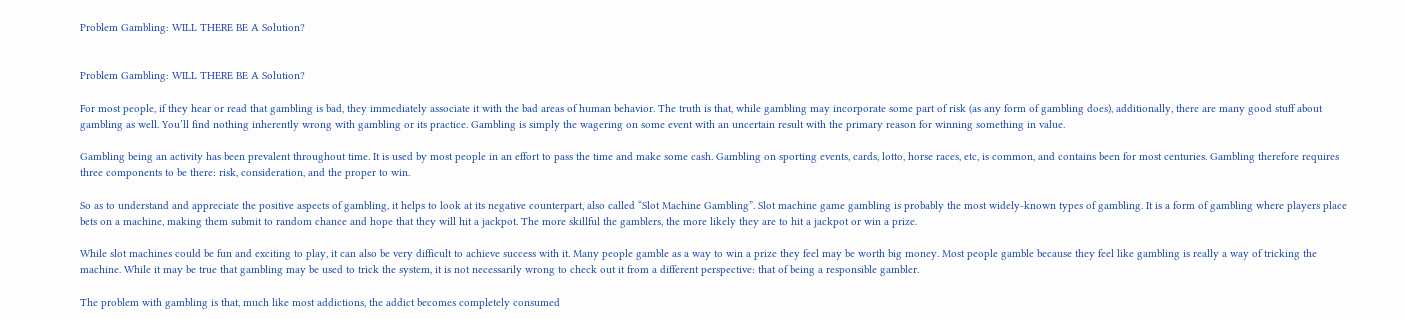Problem Gambling: WILL THERE BE A Solution?


Problem Gambling: WILL THERE BE A Solution?

For most people, if they hear or read that gambling is bad, they immediately associate it with the bad areas of human behavior. The truth is that, while gambling may incorporate some part of risk (as any form of gambling does), additionally, there are many good stuff about gambling as well. You’ll find nothing inherently wrong with gambling or its practice. Gambling is simply the wagering on some event with an uncertain result with the primary reason for winning something in value.

Gambling being an activity has been prevalent throughout time. It is used by most people in an effort to pass the time and make some cash. Gambling on sporting events, cards, lotto, horse races, etc, is common, and contains been for most centuries. Gambling therefore requires three components to be there: risk, consideration, and the proper to win.

So as to understand and appreciate the positive aspects of gambling, it helps to look at its negative counterpart, also called “Slot Machine Gambling”. Slot machine game gambling is probably the most widely-known types of gambling. It is a form of gambling where players place bets on a machine, making them submit to random chance and hope that they will hit a jackpot. The more skillful the gamblers, the more likely they are to hit a jackpot or win a prize.

While slot machines could be fun and exciting to play, it can also be very difficult to achieve success with it. Many people gamble as a way to win a prize they feel may be worth big money. Most people gamble because they feel like gambling is really a way of tricking the machine. While it may be true that gambling may be used to trick the system, it is not necessarily wrong to check out it from a different perspective: that of being a responsible gambler.

The problem with gambling is that, much like most addictions, the addict becomes completely consumed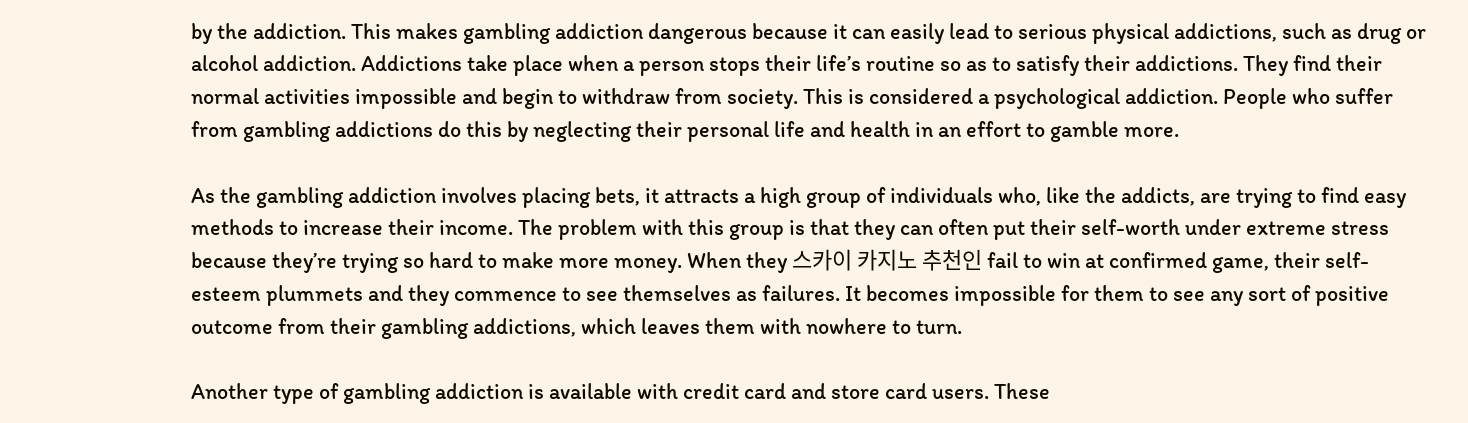by the addiction. This makes gambling addiction dangerous because it can easily lead to serious physical addictions, such as drug or alcohol addiction. Addictions take place when a person stops their life’s routine so as to satisfy their addictions. They find their normal activities impossible and begin to withdraw from society. This is considered a psychological addiction. People who suffer from gambling addictions do this by neglecting their personal life and health in an effort to gamble more.

As the gambling addiction involves placing bets, it attracts a high group of individuals who, like the addicts, are trying to find easy methods to increase their income. The problem with this group is that they can often put their self-worth under extreme stress because they’re trying so hard to make more money. When they 스카이 카지노 추천인 fail to win at confirmed game, their self-esteem plummets and they commence to see themselves as failures. It becomes impossible for them to see any sort of positive outcome from their gambling addictions, which leaves them with nowhere to turn.

Another type of gambling addiction is available with credit card and store card users. These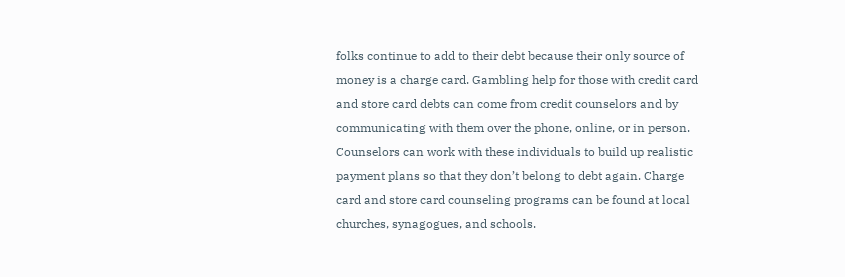folks continue to add to their debt because their only source of money is a charge card. Gambling help for those with credit card and store card debts can come from credit counselors and by communicating with them over the phone, online, or in person. Counselors can work with these individuals to build up realistic payment plans so that they don’t belong to debt again. Charge card and store card counseling programs can be found at local churches, synagogues, and schools.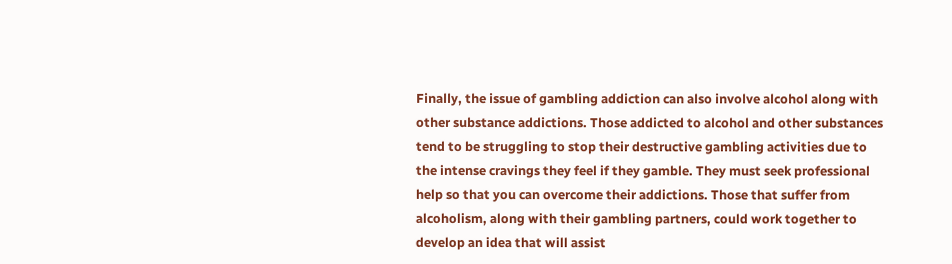Finally, the issue of gambling addiction can also involve alcohol along with other substance addictions. Those addicted to alcohol and other substances tend to be struggling to stop their destructive gambling activities due to the intense cravings they feel if they gamble. They must seek professional help so that you can overcome their addictions. Those that suffer from alcoholism, along with their gambling partners, could work together to develop an idea that will assist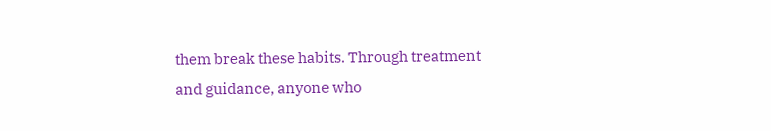them break these habits. Through treatment and guidance, anyone who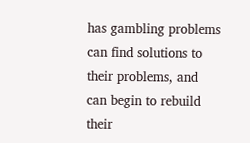has gambling problems can find solutions to their problems, and can begin to rebuild their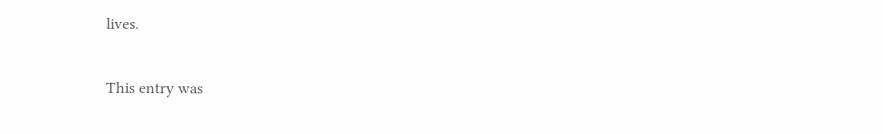lives.

This entry was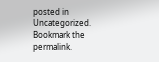posted in Uncategorized. Bookmark the permalink.